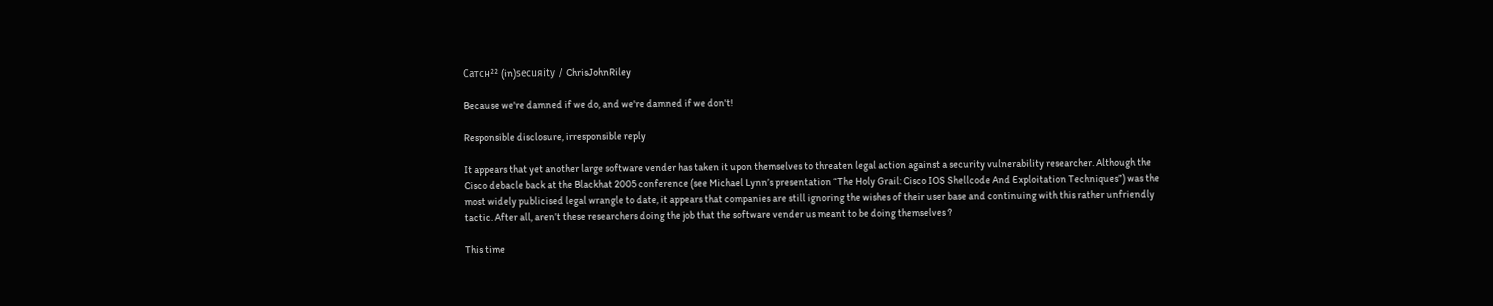Cатсн²² (in)sесuяitу / ChrisJohnRiley

Because we're damned if we do, and we're damned if we don't!

Responsible disclosure, irresponsible reply

It appears that yet another large software vender has taken it upon themselves to threaten legal action against a security vulnerability researcher. Although the Cisco debacle back at the Blackhat 2005 conference (see Michael Lynn’s presentation “The Holy Grail: Cisco IOS Shellcode And Exploitation Techniques”) was the most widely publicised legal wrangle to date, it appears that companies are still ignoring the wishes of their user base and continuing with this rather unfriendly tactic. After all, aren’t these researchers doing the job that the software vender us meant to be doing themselves ?

This time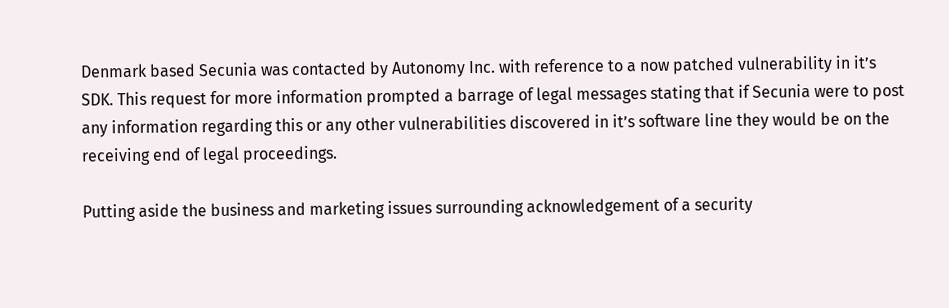Denmark based Secunia was contacted by Autonomy Inc. with reference to a now patched vulnerability in it’s SDK. This request for more information prompted a barrage of legal messages stating that if Secunia were to post any information regarding this or any other vulnerabilities discovered in it’s software line they would be on the receiving end of legal proceedings.

Putting aside the business and marketing issues surrounding acknowledgement of a security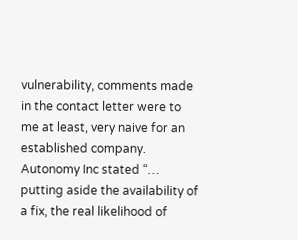vulnerability, comments made in the contact letter were to me at least, very naive for an established company. Autonomy Inc stated “… putting aside the availability of a fix, the real likelihood of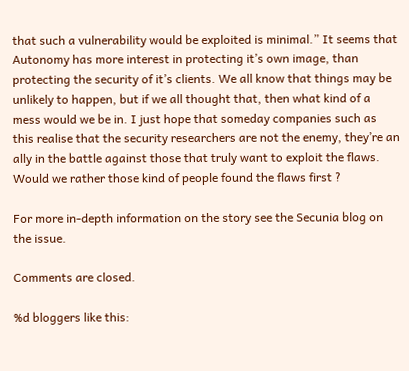that such a vulnerability would be exploited is minimal.” It seems that Autonomy has more interest in protecting it’s own image, than protecting the security of it’s clients. We all know that things may be unlikely to happen, but if we all thought that, then what kind of a mess would we be in. I just hope that someday companies such as this realise that the security researchers are not the enemy, they’re an ally in the battle against those that truly want to exploit the flaws. Would we rather those kind of people found the flaws first ?

For more in-depth information on the story see the Secunia blog on the issue.

Comments are closed.

%d bloggers like this: